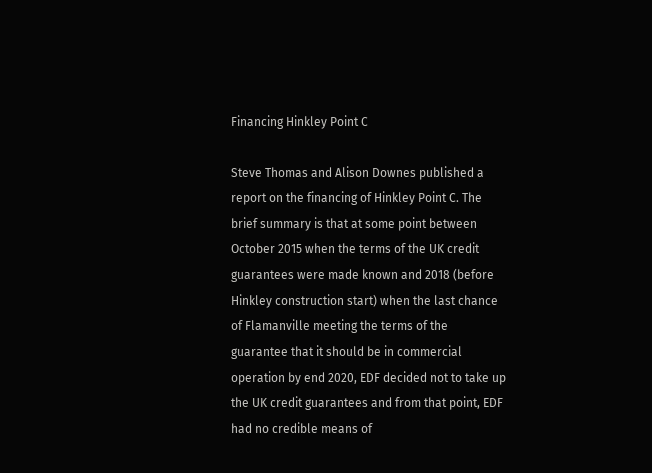Financing Hinkley Point C

Steve Thomas and Alison Downes published a report on the financing of Hinkley Point C. The brief summary is that at some point between October 2015 when the terms of the UK credit guarantees were made known and 2018 (before Hinkley construction start) when the last chance of Flamanville meeting the terms of the guarantee that it should be in commercial operation by end 2020, EDF decided not to take up the UK credit guarantees and from that point, EDF had no credible means of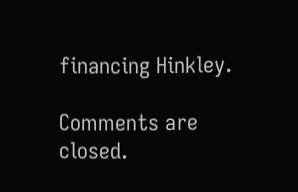financing Hinkley.

Comments are closed.